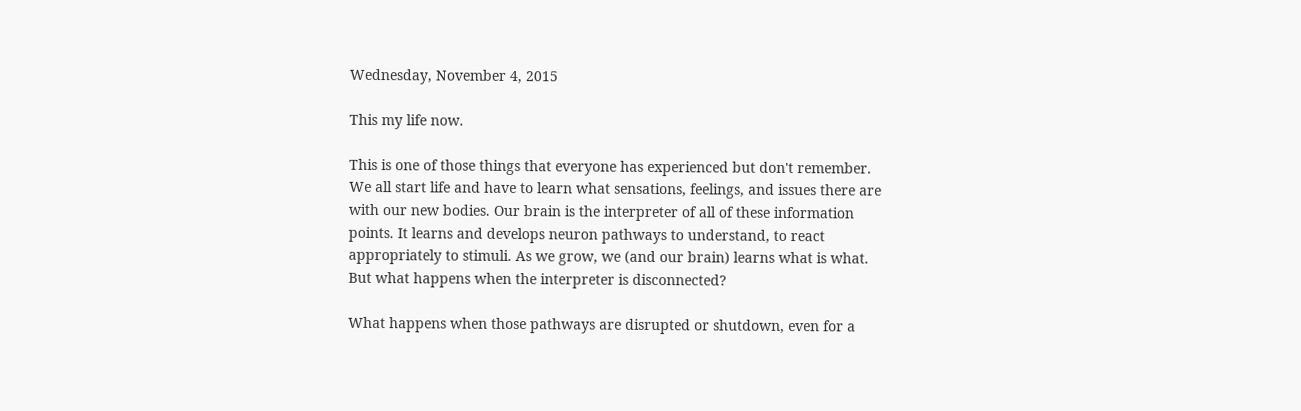Wednesday, November 4, 2015

This my life now.

This is one of those things that everyone has experienced but don't remember. We all start life and have to learn what sensations, feelings, and issues there are with our new bodies. Our brain is the interpreter of all of these information points. It learns and develops neuron pathways to understand, to react appropriately to stimuli. As we grow, we (and our brain) learns what is what. But what happens when the interpreter is disconnected?

What happens when those pathways are disrupted or shutdown, even for a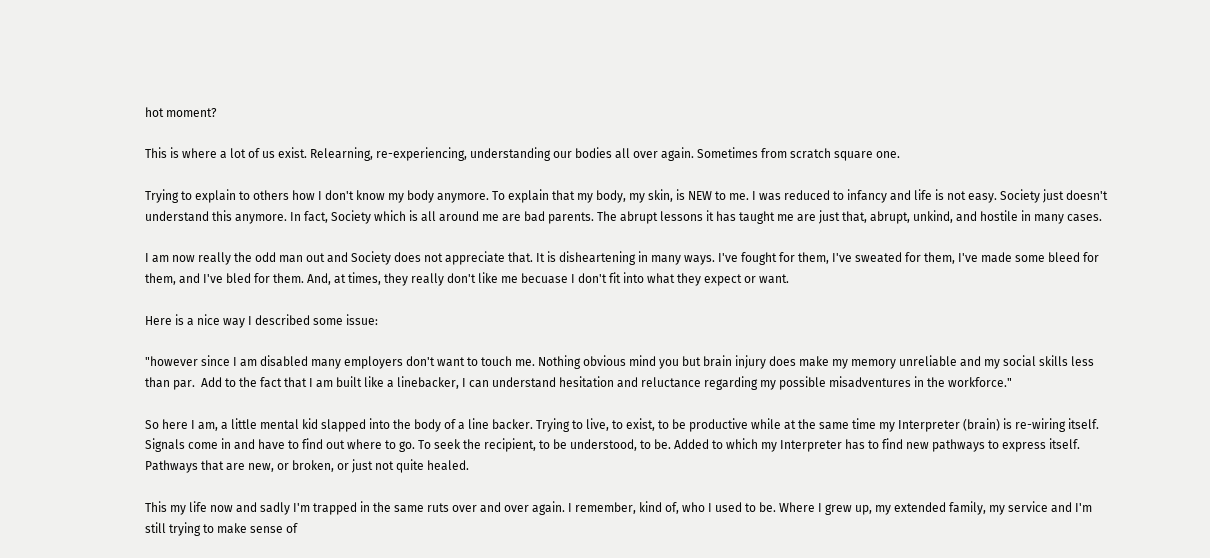hot moment?

This is where a lot of us exist. Relearning, re-experiencing, understanding our bodies all over again. Sometimes from scratch square one.

Trying to explain to others how I don't know my body anymore. To explain that my body, my skin, is NEW to me. I was reduced to infancy and life is not easy. Society just doesn't understand this anymore. In fact, Society which is all around me are bad parents. The abrupt lessons it has taught me are just that, abrupt, unkind, and hostile in many cases.

I am now really the odd man out and Society does not appreciate that. It is disheartening in many ways. I've fought for them, I've sweated for them, I've made some bleed for them, and I've bled for them. And, at times, they really don't like me becuase I don't fit into what they expect or want.

Here is a nice way I described some issue:

"however since I am disabled many employers don't want to touch me. Nothing obvious mind you but brain injury does make my memory unreliable and my social skills less than par.  Add to the fact that I am built like a linebacker, I can understand hesitation and reluctance regarding my possible misadventures in the workforce."

So here I am, a little mental kid slapped into the body of a line backer. Trying to live, to exist, to be productive while at the same time my Interpreter (brain) is re-wiring itself. Signals come in and have to find out where to go. To seek the recipient, to be understood, to be. Added to which my Interpreter has to find new pathways to express itself. Pathways that are new, or broken, or just not quite healed.

This my life now and sadly I'm trapped in the same ruts over and over again. I remember, kind of, who I used to be. Where I grew up, my extended family, my service and I'm still trying to make sense of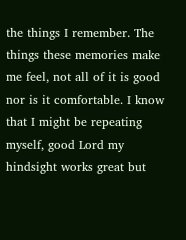the things I remember. The things these memories make me feel, not all of it is good nor is it comfortable. I know that I might be repeating myself, good Lord my hindsight works great but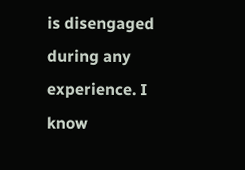is disengaged during any experience. I know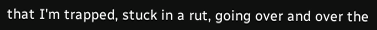that I'm trapped, stuck in a rut, going over and over the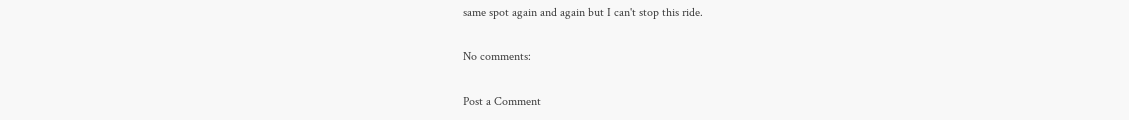same spot again and again but I can't stop this ride.

No comments:

Post a Comment